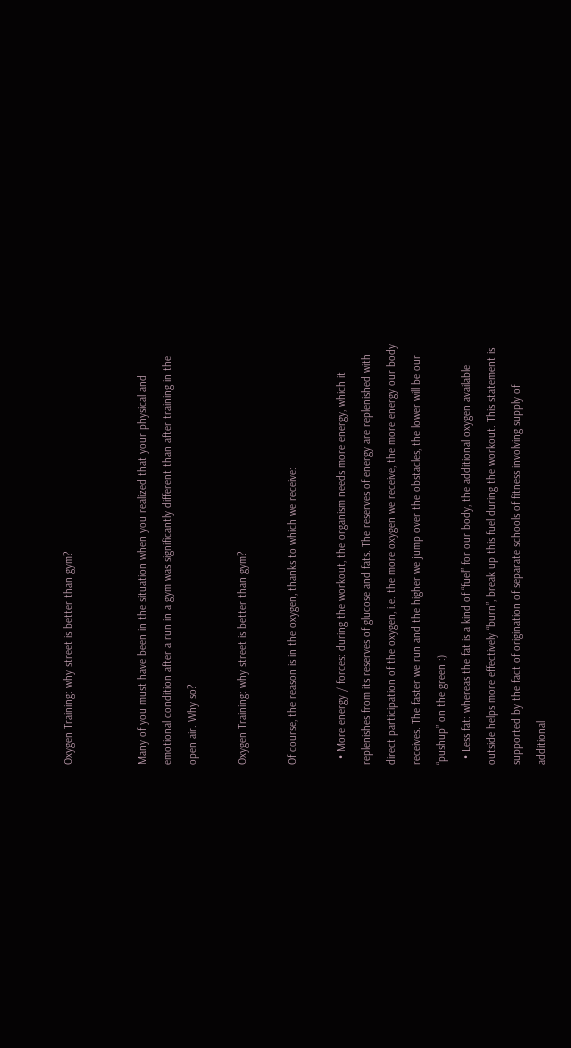Oxygen Training: why street is better than gym?


Many of you must have been in the situation when you realized that your physical and emotional condition after a run in a gym was significantly different than after training in the open air. Why so?

Oxygen Training: why street is better than gym?

Of course, the reason is in the oxygen, thanks to which we receive:

  • More energy / forces: during the workout, the organism needs more energy, which it replenishes from its reserves of glucose and fats. The reserves of energy are replenished with direct participation of the oxygen, i.e. the more oxygen we receive, the more energy our body receives. The faster we run and the higher we jump over the obstacles, the lower will be our “pushup” on the green :)
  • Less fat: whereas the fat is a kind of “fuel” for our body, the additional oxygen available outside helps more effectively “burn”, break up this fuel during the workout. This statement is supported by the fact of origination of separate schools of fitness involving supply of additional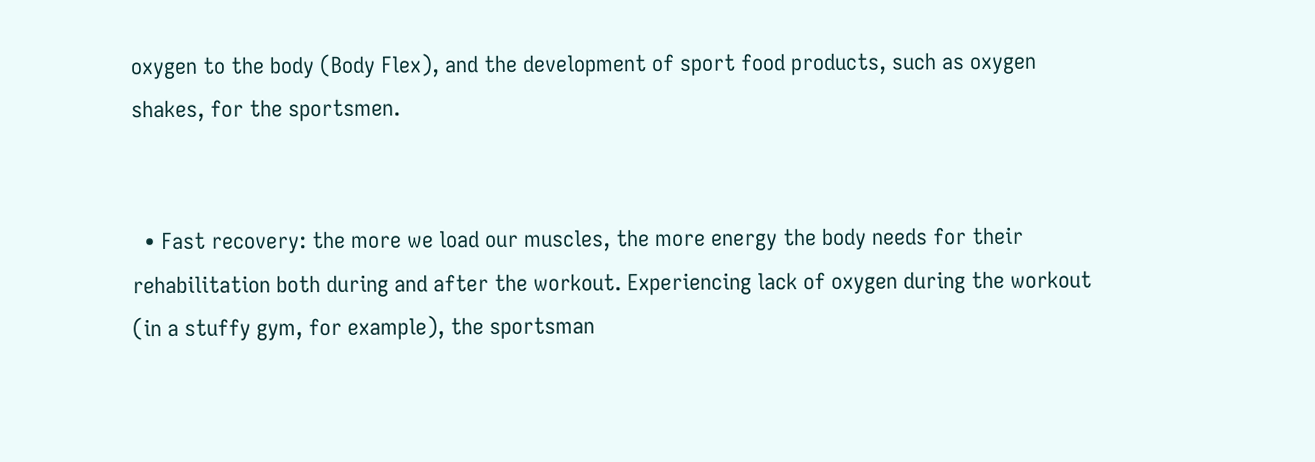oxygen to the body (Body Flex), and the development of sport food products, such as oxygen shakes, for the sportsmen.


  • Fast recovery: the more we load our muscles, the more energy the body needs for their rehabilitation both during and after the workout. Experiencing lack of oxygen during the workout (in a stuffy gym, for example), the sportsman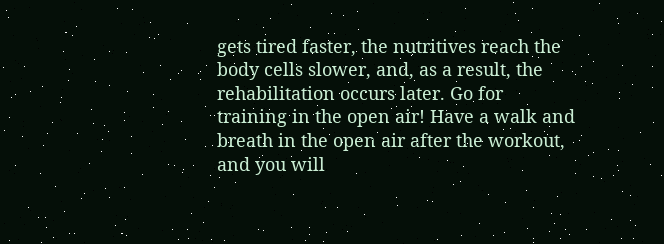gets tired faster, the nutritives reach the body cells slower, and, as a result, the rehabilitation occurs later. Go for training in the open air! Have a walk and breath in the open air after the workout, and you will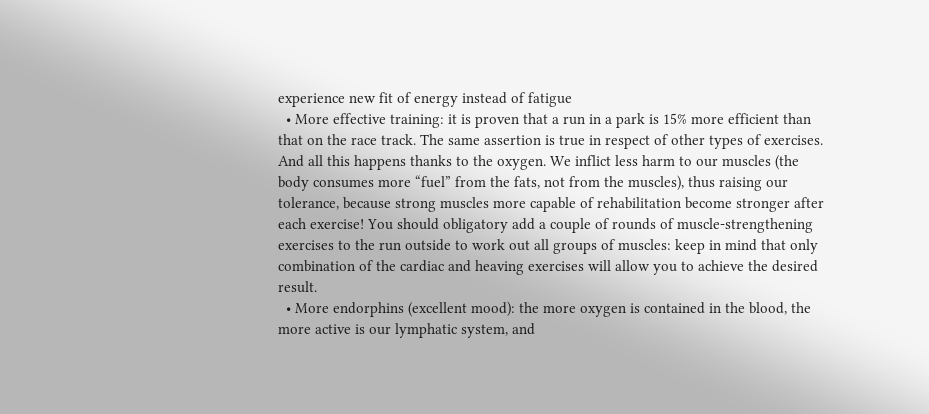experience new fit of energy instead of fatigue
  • More effective training: it is proven that a run in a park is 15% more efficient than that on the race track. The same assertion is true in respect of other types of exercises. And all this happens thanks to the oxygen. We inflict less harm to our muscles (the body consumes more “fuel” from the fats, not from the muscles), thus raising our tolerance, because strong muscles more capable of rehabilitation become stronger after each exercise! You should obligatory add a couple of rounds of muscle-strengthening exercises to the run outside to work out all groups of muscles: keep in mind that only combination of the cardiac and heaving exercises will allow you to achieve the desired result.
  • More endorphins (excellent mood): the more oxygen is contained in the blood, the more active is our lymphatic system, and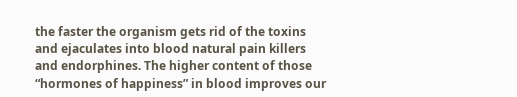the faster the organism gets rid of the toxins and ejaculates into blood natural pain killers and endorphines. The higher content of those “hormones of happiness” in blood improves our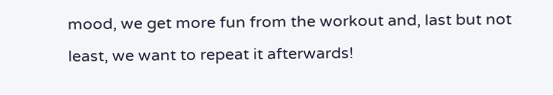mood, we get more fun from the workout and, last but not least, we want to repeat it afterwards!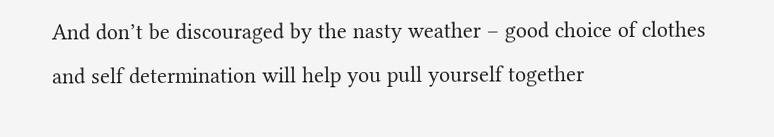And don’t be discouraged by the nasty weather – good choice of clothes and self determination will help you pull yourself together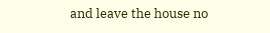and leave the house no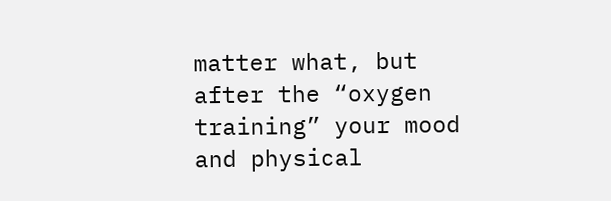matter what, but after the “oxygen training” your mood and physical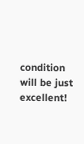condition will be just excellent!